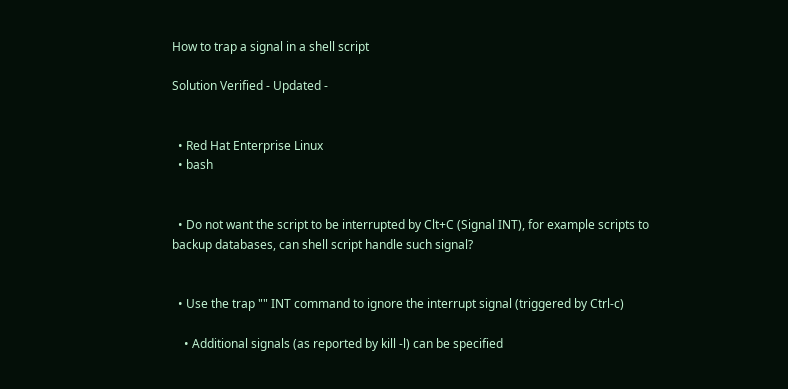How to trap a signal in a shell script

Solution Verified - Updated -


  • Red Hat Enterprise Linux
  • bash


  • Do not want the script to be interrupted by Clt+C (Signal INT), for example scripts to backup databases, can shell script handle such signal?


  • Use the trap "" INT command to ignore the interrupt signal (triggered by Ctrl-c)

    • Additional signals (as reported by kill -l) can be specified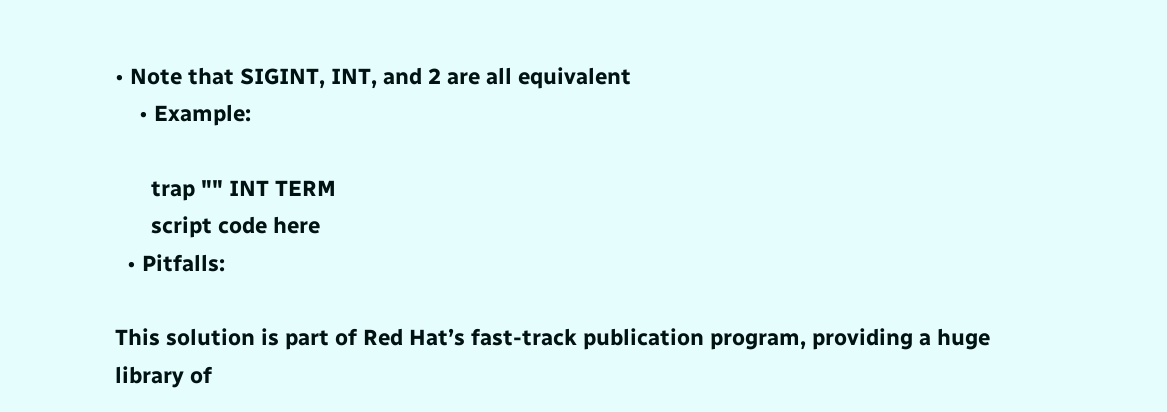• Note that SIGINT, INT, and 2 are all equivalent
    • Example:

      trap "" INT TERM
      script code here
  • Pitfalls:

This solution is part of Red Hat’s fast-track publication program, providing a huge library of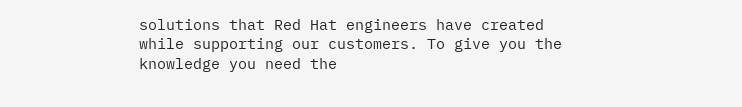solutions that Red Hat engineers have created while supporting our customers. To give you the knowledge you need the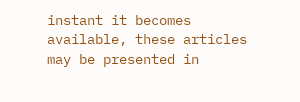instant it becomes available, these articles may be presented in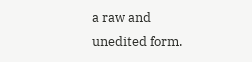a raw and unedited form.